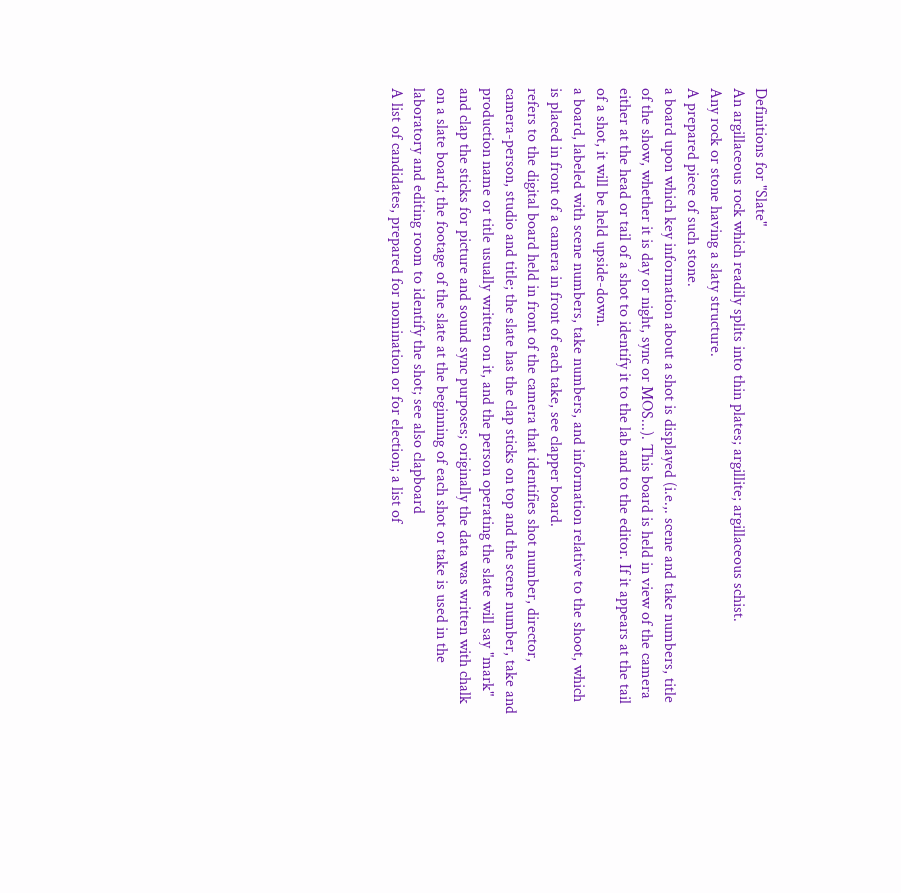Definitions for "Slate"
An argillaceous rock which readily splits into thin plates; argillite; argillaceous schist.
Any rock or stone having a slaty structure.
A prepared piece of such stone.
a board upon which key information about a shot is displayed (i.e.,. scene and take numbers, title of the show, whether it is day or night, sync or MOS...). This board is held in view of the camera either at the head or tail of a shot to identify it to the lab and to the editor. If it appears at the tail of a shot, it will be held upside-down.
a board, labeled with scene numbers, take numbers, and information relative to the shoot, which is placed in front of a camera in front of each take, see clapper board.
refers to the digital board held in front of the camera that identifies shot number, director, camera-person, studio and title; the slate has the clap sticks on top and the scene number, take and production name or title usually written on it, and the person operating the slate will say "mark" and clap the sticks for picture and sound sync purposes; originally the data was written with chalk on a slate board; the footage of the slate at the beginning of each shot or take is used in the laboratory and editing room to identify the shot; see also clapboard
A list of candidates, prepared for nomination or for election; a list of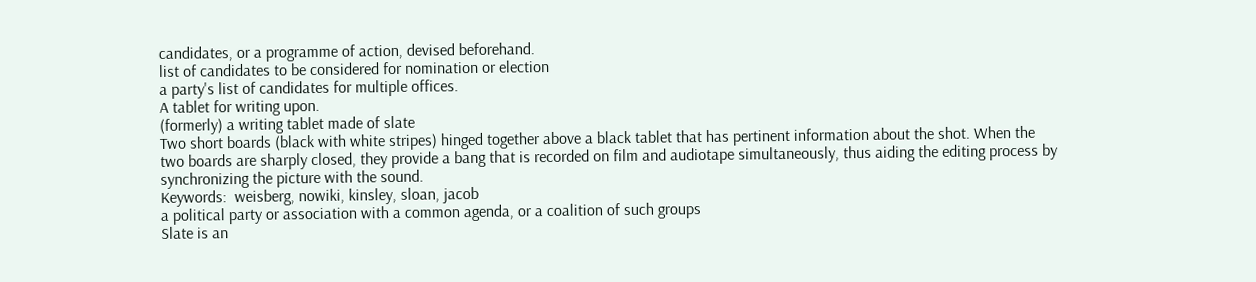candidates, or a programme of action, devised beforehand.
list of candidates to be considered for nomination or election
a party's list of candidates for multiple offices.
A tablet for writing upon.
(formerly) a writing tablet made of slate
Two short boards (black with white stripes) hinged together above a black tablet that has pertinent information about the shot. When the two boards are sharply closed, they provide a bang that is recorded on film and audiotape simultaneously, thus aiding the editing process by synchronizing the picture with the sound.
Keywords:  weisberg, nowiki, kinsley, sloan, jacob
a political party or association with a common agenda, or a coalition of such groups
Slate is an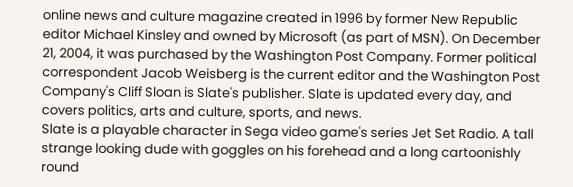online news and culture magazine created in 1996 by former New Republic editor Michael Kinsley and owned by Microsoft (as part of MSN). On December 21, 2004, it was purchased by the Washington Post Company. Former political correspondent Jacob Weisberg is the current editor and the Washington Post Company's Cliff Sloan is Slate's publisher. Slate is updated every day, and covers politics, arts and culture, sports, and news.
Slate is a playable character in Sega video game's series Jet Set Radio. A tall strange looking dude with goggles on his forehead and a long cartoonishly round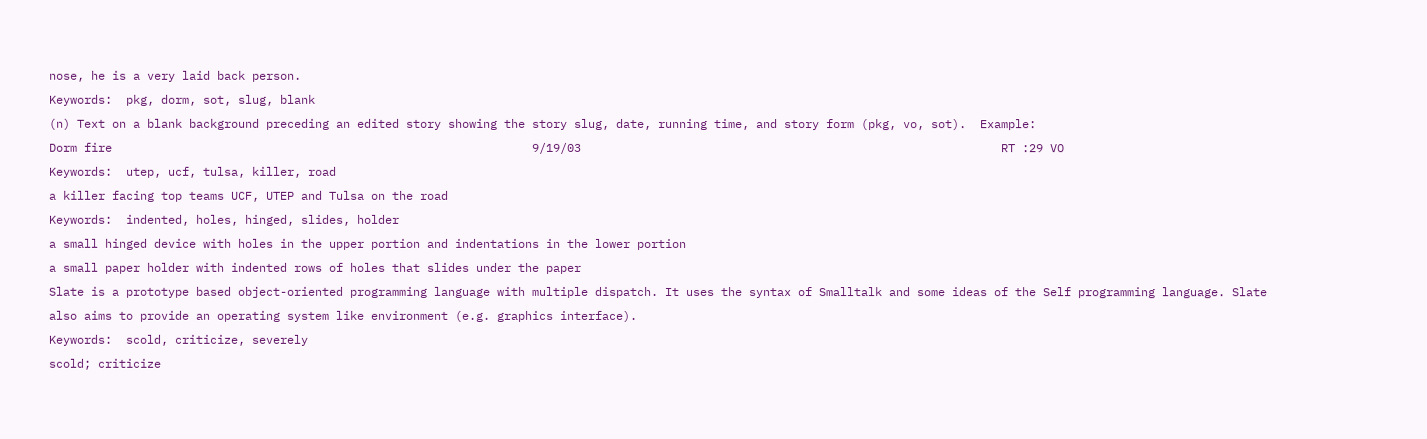nose, he is a very laid back person.
Keywords:  pkg, dorm, sot, slug, blank
(n) Text on a blank background preceding an edited story showing the story slug, date, running time, and story form (pkg, vo, sot).  Example:                                                                                          Dorm fire                                                            9/19/03                                                            RT :29 VO
Keywords:  utep, ucf, tulsa, killer, road
a killer facing top teams UCF, UTEP and Tulsa on the road
Keywords:  indented, holes, hinged, slides, holder
a small hinged device with holes in the upper portion and indentations in the lower portion
a small paper holder with indented rows of holes that slides under the paper
Slate is a prototype based object-oriented programming language with multiple dispatch. It uses the syntax of Smalltalk and some ideas of the Self programming language. Slate also aims to provide an operating system like environment (e.g. graphics interface).
Keywords:  scold, criticize, severely
scold; criticize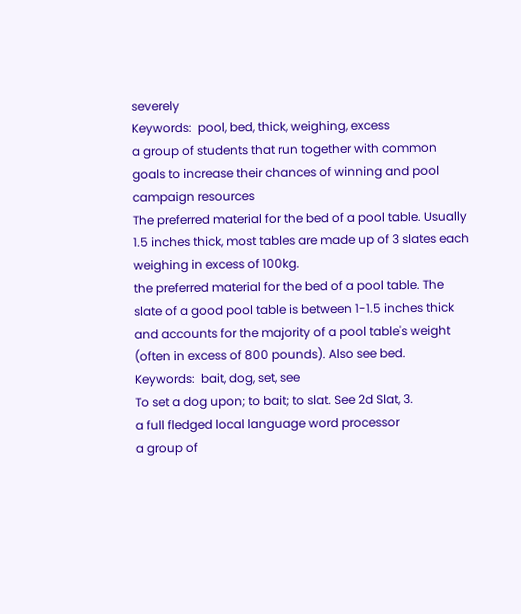severely
Keywords:  pool, bed, thick, weighing, excess
a group of students that run together with common goals to increase their chances of winning and pool campaign resources
The preferred material for the bed of a pool table. Usually 1.5 inches thick, most tables are made up of 3 slates each weighing in excess of 100kg.
the preferred material for the bed of a pool table. The slate of a good pool table is between 1-1.5 inches thick and accounts for the majority of a pool table's weight (often in excess of 800 pounds). Also see bed.
Keywords:  bait, dog, set, see
To set a dog upon; to bait; to slat. See 2d Slat, 3.
a full fledged local language word processor
a group of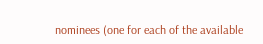nominees (one for each of the available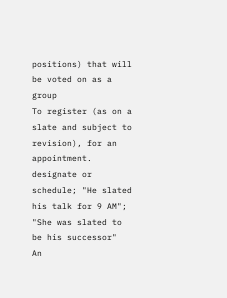positions) that will be voted on as a group
To register (as on a slate and subject to revision), for an appointment.
designate or schedule; "He slated his talk for 9 AM"; "She was slated to be his successor"
An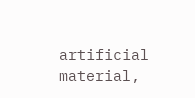artificial material,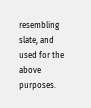resembling slate, and used for the above purposes.